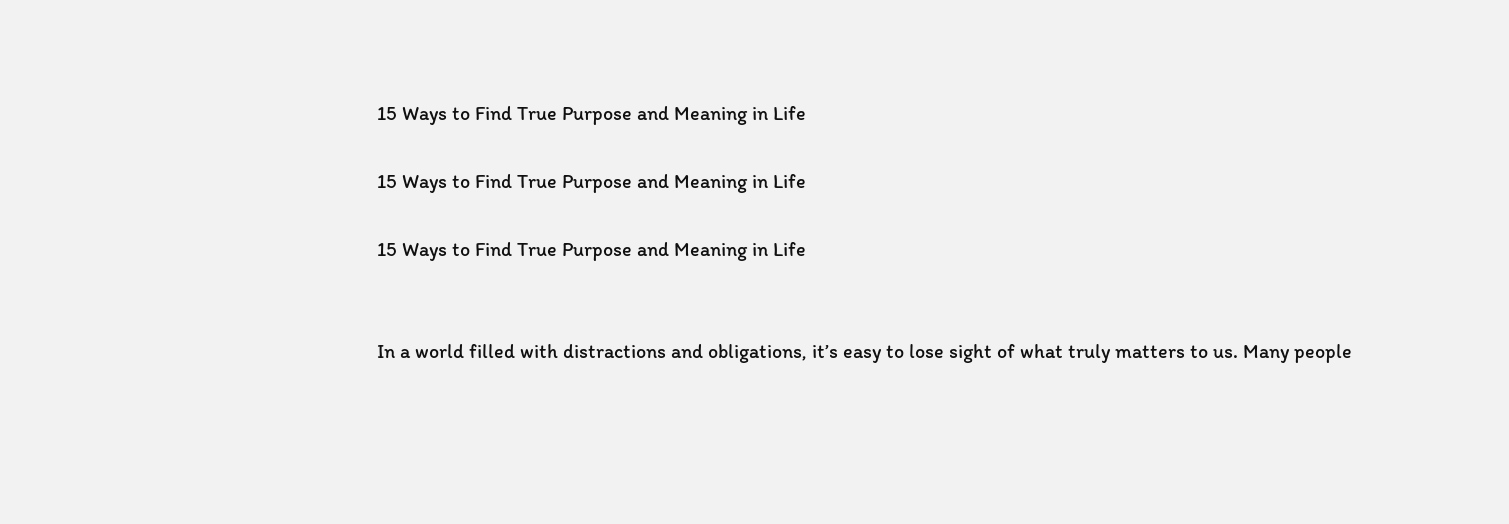15 Ways to Find True Purpose and Meaning in Life

15 Ways to Find True Purpose and Meaning in Life

15 Ways to Find True Purpose and Meaning in Life


In a world filled with distractions and obligations, it’s easy to lose sight of what truly matters to us. Many people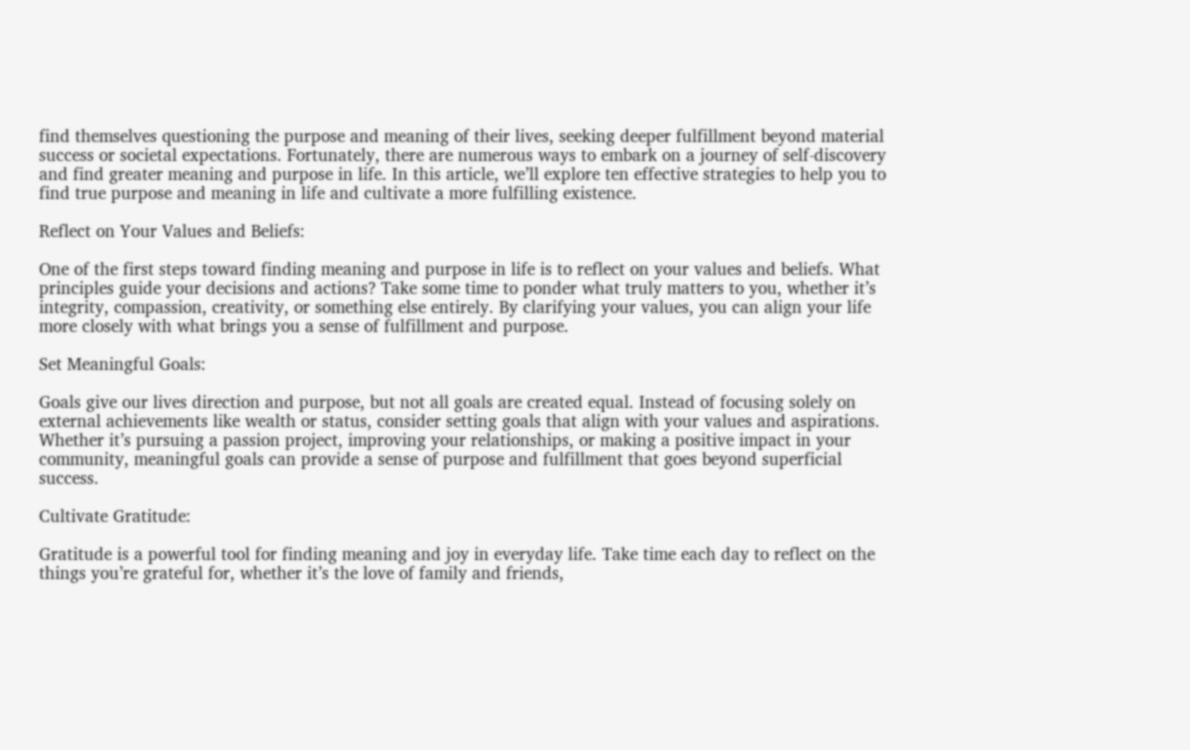find themselves questioning the purpose and meaning of their lives, seeking deeper fulfillment beyond material success or societal expectations. Fortunately, there are numerous ways to embark on a journey of self-discovery and find greater meaning and purpose in life. In this article, we’ll explore ten effective strategies to help you to find true purpose and meaning in life and cultivate a more fulfilling existence.

Reflect on Your Values and Beliefs:

One of the first steps toward finding meaning and purpose in life is to reflect on your values and beliefs. What principles guide your decisions and actions? Take some time to ponder what truly matters to you, whether it’s integrity, compassion, creativity, or something else entirely. By clarifying your values, you can align your life more closely with what brings you a sense of fulfillment and purpose.

Set Meaningful Goals:

Goals give our lives direction and purpose, but not all goals are created equal. Instead of focusing solely on external achievements like wealth or status, consider setting goals that align with your values and aspirations. Whether it’s pursuing a passion project, improving your relationships, or making a positive impact in your community, meaningful goals can provide a sense of purpose and fulfillment that goes beyond superficial success.

Cultivate Gratitude:

Gratitude is a powerful tool for finding meaning and joy in everyday life. Take time each day to reflect on the things you’re grateful for, whether it’s the love of family and friends,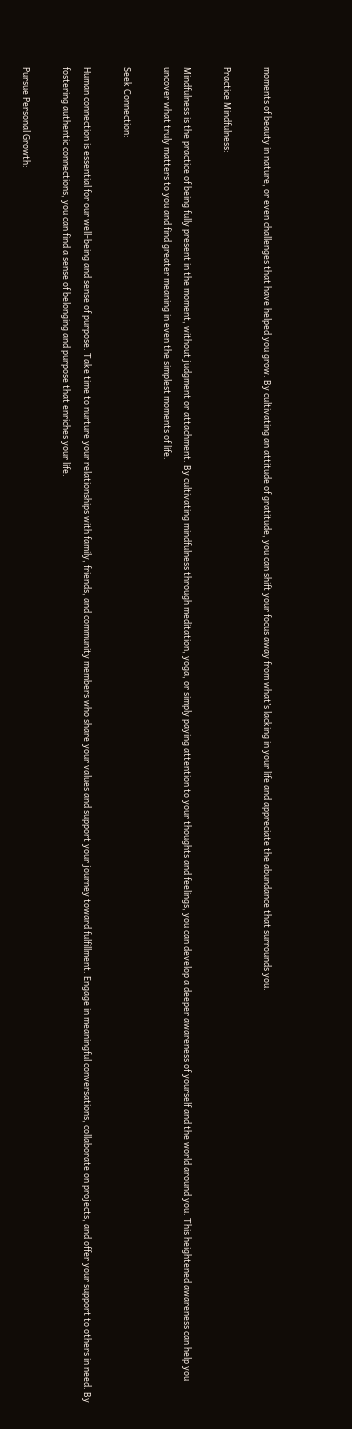moments of beauty in nature, or even challenges that have helped you grow. By cultivating an attitude of gratitude, you can shift your focus away from what’s lacking in your life and appreciate the abundance that surrounds you.

Practice Mindfulness:

Mindfulness is the practice of being fully present in the moment, without judgment or attachment. By cultivating mindfulness through meditation, yoga, or simply paying attention to your thoughts and feelings, you can develop a deeper awareness of yourself and the world around you. This heightened awareness can help you uncover what truly matters to you and find greater meaning in even the simplest moments of life.

Seek Connection:

Human connection is essential for our well-being and sense of purpose. Take time to nurture your relationships with family, friends, and community members who share your values and support your journey toward fulfillment. Engage in meaningful conversations, collaborate on projects, and offer your support to others in need. By fostering authentic connections, you can find a sense of belonging and purpose that enriches your life.

Pursue Personal Growth: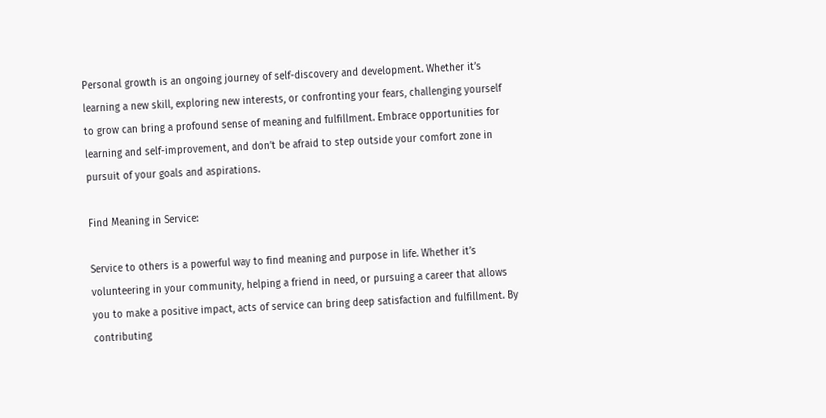Personal growth is an ongoing journey of self-discovery and development. Whether it’s learning a new skill, exploring new interests, or confronting your fears, challenging yourself to grow can bring a profound sense of meaning and fulfillment. Embrace opportunities for learning and self-improvement, and don’t be afraid to step outside your comfort zone in pursuit of your goals and aspirations.

Find Meaning in Service:

Service to others is a powerful way to find meaning and purpose in life. Whether it’s volunteering in your community, helping a friend in need, or pursuing a career that allows you to make a positive impact, acts of service can bring deep satisfaction and fulfillment. By contributing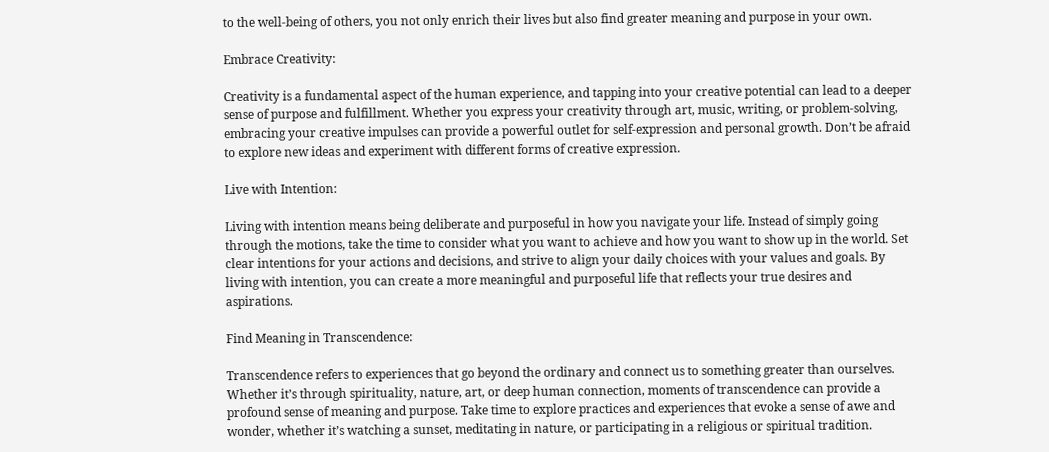to the well-being of others, you not only enrich their lives but also find greater meaning and purpose in your own.

Embrace Creativity:

Creativity is a fundamental aspect of the human experience, and tapping into your creative potential can lead to a deeper sense of purpose and fulfillment. Whether you express your creativity through art, music, writing, or problem-solving, embracing your creative impulses can provide a powerful outlet for self-expression and personal growth. Don’t be afraid to explore new ideas and experiment with different forms of creative expression.

Live with Intention:

Living with intention means being deliberate and purposeful in how you navigate your life. Instead of simply going through the motions, take the time to consider what you want to achieve and how you want to show up in the world. Set clear intentions for your actions and decisions, and strive to align your daily choices with your values and goals. By living with intention, you can create a more meaningful and purposeful life that reflects your true desires and aspirations.

Find Meaning in Transcendence:

Transcendence refers to experiences that go beyond the ordinary and connect us to something greater than ourselves. Whether it’s through spirituality, nature, art, or deep human connection, moments of transcendence can provide a profound sense of meaning and purpose. Take time to explore practices and experiences that evoke a sense of awe and wonder, whether it’s watching a sunset, meditating in nature, or participating in a religious or spiritual tradition.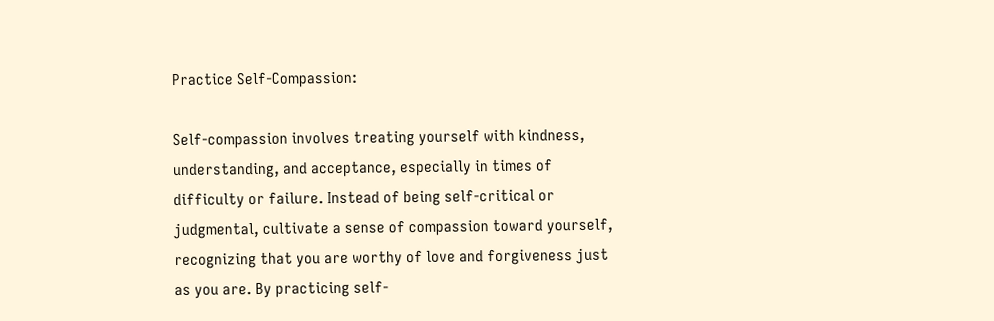Practice Self-Compassion:

Self-compassion involves treating yourself with kindness, understanding, and acceptance, especially in times of difficulty or failure. Instead of being self-critical or judgmental, cultivate a sense of compassion toward yourself, recognizing that you are worthy of love and forgiveness just as you are. By practicing self-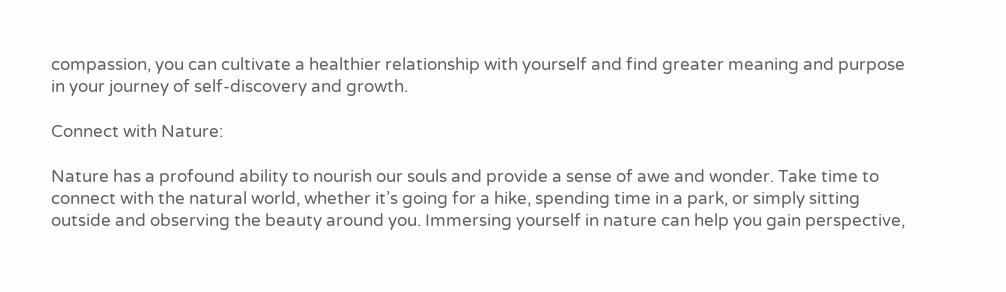compassion, you can cultivate a healthier relationship with yourself and find greater meaning and purpose in your journey of self-discovery and growth.

Connect with Nature:

Nature has a profound ability to nourish our souls and provide a sense of awe and wonder. Take time to connect with the natural world, whether it’s going for a hike, spending time in a park, or simply sitting outside and observing the beauty around you. Immersing yourself in nature can help you gain perspective,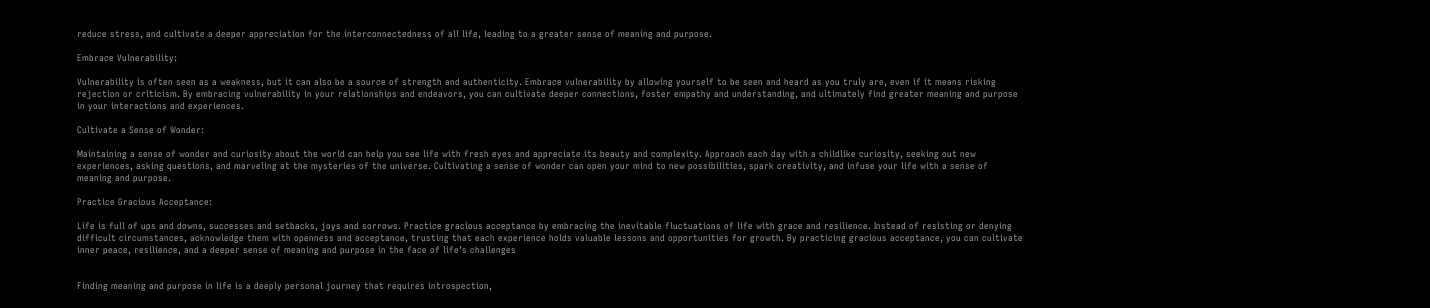reduce stress, and cultivate a deeper appreciation for the interconnectedness of all life, leading to a greater sense of meaning and purpose.

Embrace Vulnerability:

Vulnerability is often seen as a weakness, but it can also be a source of strength and authenticity. Embrace vulnerability by allowing yourself to be seen and heard as you truly are, even if it means risking rejection or criticism. By embracing vulnerability in your relationships and endeavors, you can cultivate deeper connections, foster empathy and understanding, and ultimately find greater meaning and purpose in your interactions and experiences.

Cultivate a Sense of Wonder:

Maintaining a sense of wonder and curiosity about the world can help you see life with fresh eyes and appreciate its beauty and complexity. Approach each day with a childlike curiosity, seeking out new experiences, asking questions, and marveling at the mysteries of the universe. Cultivating a sense of wonder can open your mind to new possibilities, spark creativity, and infuse your life with a sense of meaning and purpose.

Practice Gracious Acceptance:

Life is full of ups and downs, successes and setbacks, joys and sorrows. Practice gracious acceptance by embracing the inevitable fluctuations of life with grace and resilience. Instead of resisting or denying difficult circumstances, acknowledge them with openness and acceptance, trusting that each experience holds valuable lessons and opportunities for growth. By practicing gracious acceptance, you can cultivate inner peace, resilience, and a deeper sense of meaning and purpose in the face of life’s challenges


Finding meaning and purpose in life is a deeply personal journey that requires introspection,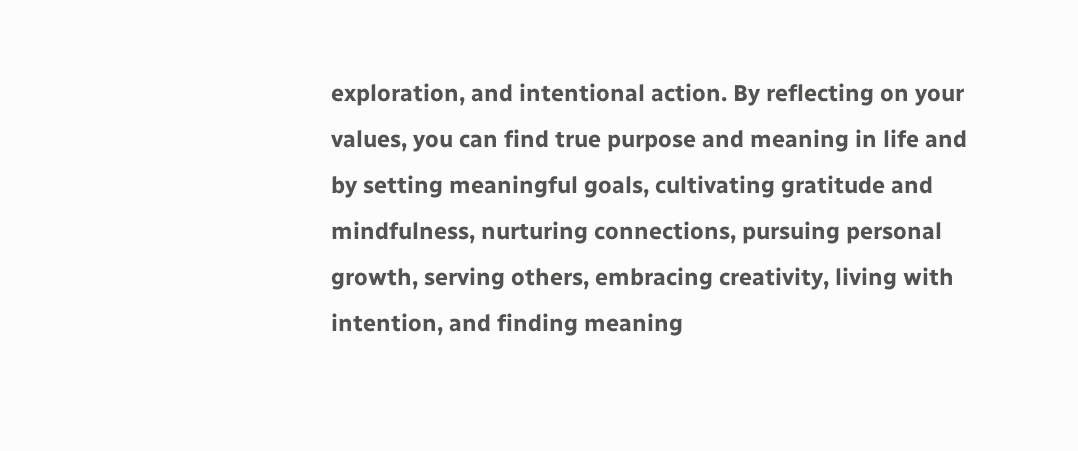exploration, and intentional action. By reflecting on your values, you can find true purpose and meaning in life and by setting meaningful goals, cultivating gratitude and mindfulness, nurturing connections, pursuing personal growth, serving others, embracing creativity, living with intention, and finding meaning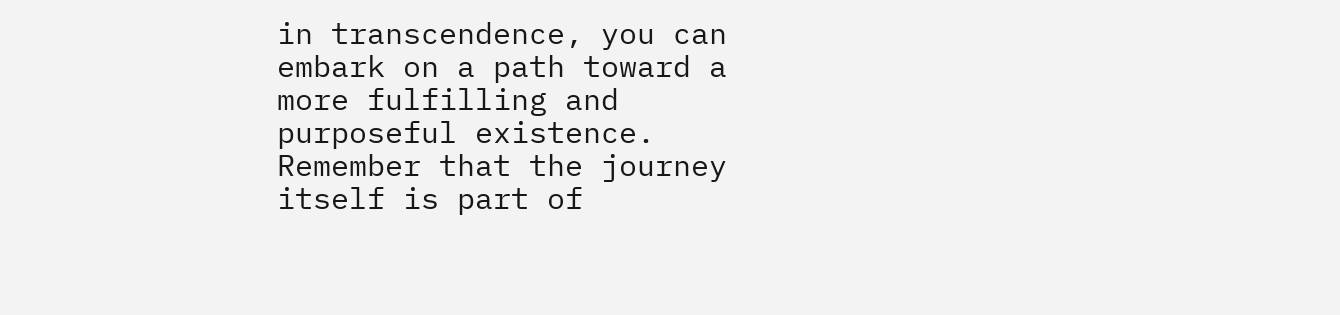in transcendence, you can embark on a path toward a more fulfilling and purposeful existence. Remember that the journey itself is part of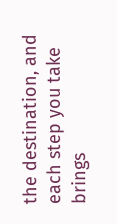the destination, and each step you take brings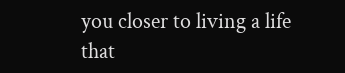you closer to living a life that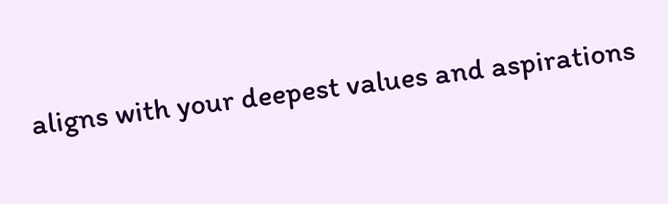aligns with your deepest values and aspirations